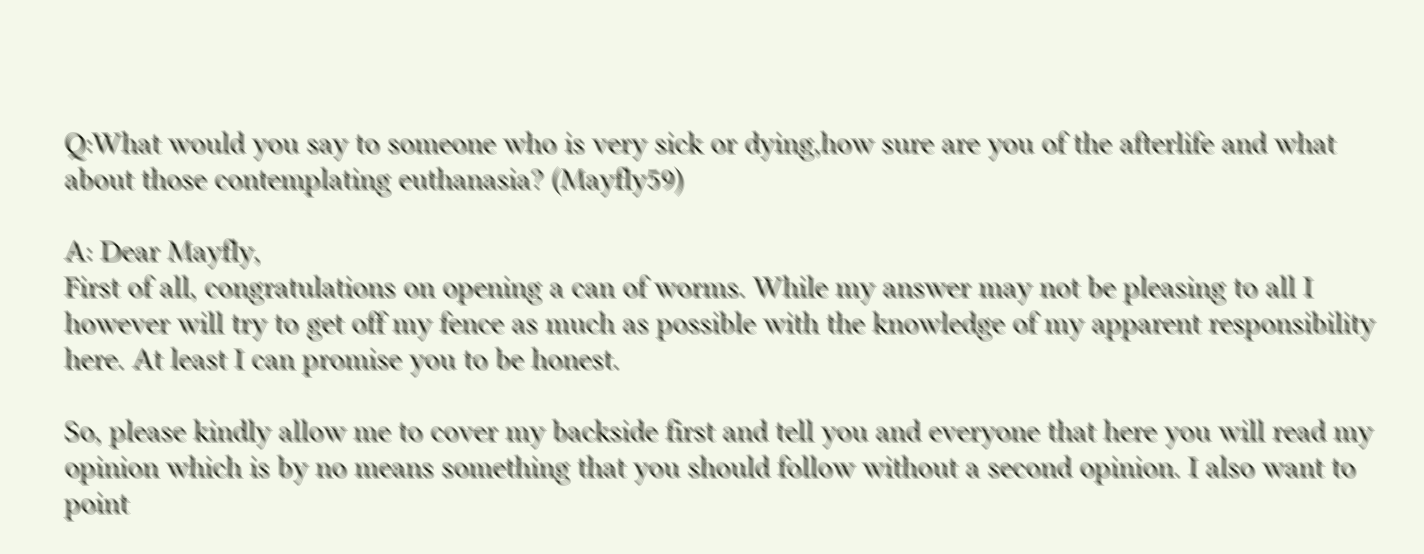Q:What would you say to someone who is very sick or dying,how sure are you of the afterlife and what about those contemplating euthanasia? (Mayfly59)

A: Dear Mayfly,
First of all, congratulations on opening a can of worms. While my answer may not be pleasing to all I however will try to get off my fence as much as possible with the knowledge of my apparent responsibility here. At least I can promise you to be honest.

So, please kindly allow me to cover my backside first and tell you and everyone that here you will read my opinion which is by no means something that you should follow without a second opinion. I also want to point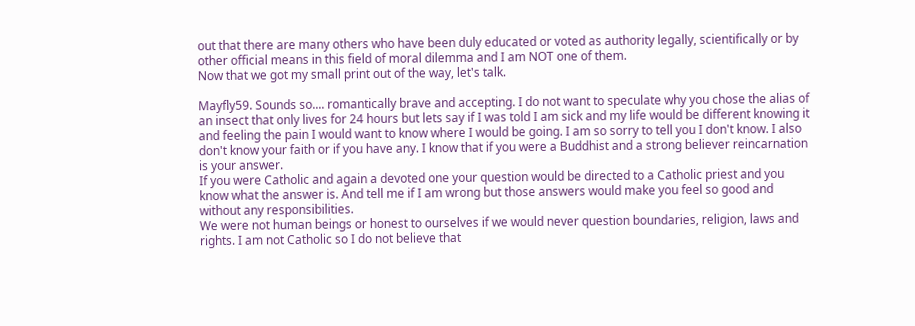out that there are many others who have been duly educated or voted as authority legally, scientifically or by other official means in this field of moral dilemma and I am NOT one of them.
Now that we got my small print out of the way, let's talk.

Mayfly59. Sounds so.... romantically brave and accepting. I do not want to speculate why you chose the alias of an insect that only lives for 24 hours but lets say if I was told I am sick and my life would be different knowing it and feeling the pain I would want to know where I would be going. I am so sorry to tell you I don't know. I also don't know your faith or if you have any. I know that if you were a Buddhist and a strong believer reincarnation is your answer.
If you were Catholic and again a devoted one your question would be directed to a Catholic priest and you know what the answer is. And tell me if I am wrong but those answers would make you feel so good and without any responsibilities.
We were not human beings or honest to ourselves if we would never question boundaries, religion, laws and rights. I am not Catholic so I do not believe that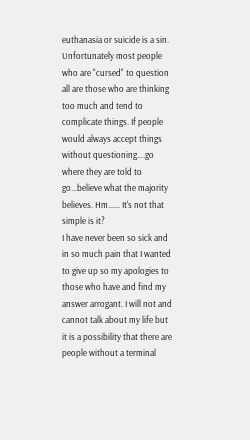euthanasia or suicide is a sin. Unfortunately most people who are "cursed" to question all are those who are thinking too much and tend to complicate things. If people would always accept things without questioning....go where they are told to go...believe what the majority believes. Hm...... It's not that simple is it?
I have never been so sick and in so much pain that I wanted to give up so my apologies to those who have and find my answer arrogant. I will not and cannot talk about my life but it is a possibility that there are people without a terminal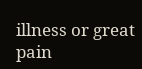illness or great pain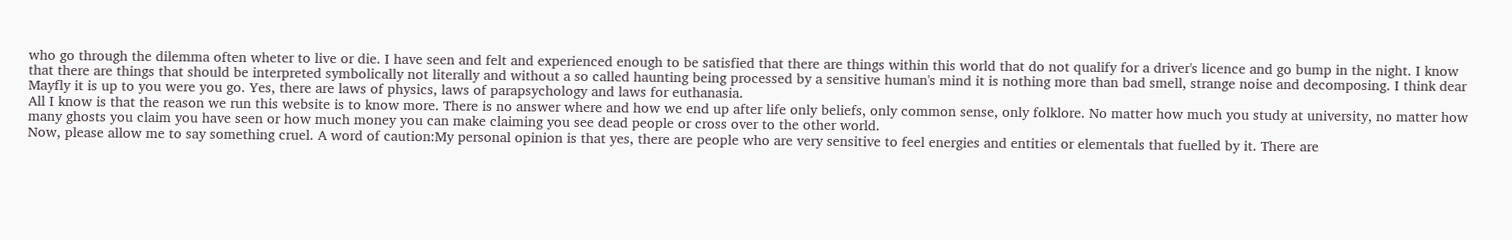who go through the dilemma often wheter to live or die. I have seen and felt and experienced enough to be satisfied that there are things within this world that do not qualify for a driver's licence and go bump in the night. I know that there are things that should be interpreted symbolically not literally and without a so called haunting being processed by a sensitive human's mind it is nothing more than bad smell, strange noise and decomposing. I think dear Mayfly it is up to you were you go. Yes, there are laws of physics, laws of parapsychology and laws for euthanasia.
All I know is that the reason we run this website is to know more. There is no answer where and how we end up after life only beliefs, only common sense, only folklore. No matter how much you study at university, no matter how many ghosts you claim you have seen or how much money you can make claiming you see dead people or cross over to the other world.
Now, please allow me to say something cruel. A word of caution:My personal opinion is that yes, there are people who are very sensitive to feel energies and entities or elementals that fuelled by it. There are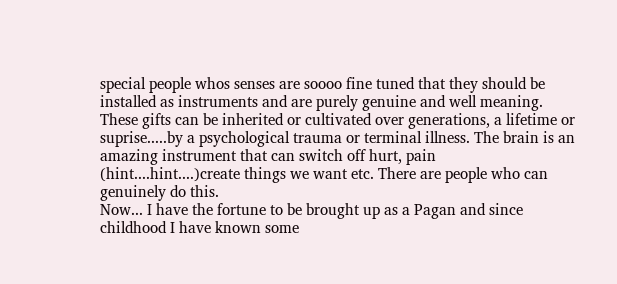special people whos senses are soooo fine tuned that they should be installed as instruments and are purely genuine and well meaning. These gifts can be inherited or cultivated over generations, a lifetime or suprise.....by a psychological trauma or terminal illness. The brain is an amazing instrument that can switch off hurt, pain (hint....hint....)create things we want etc. There are people who can genuinely do this.
Now... I have the fortune to be brought up as a Pagan and since childhood I have known some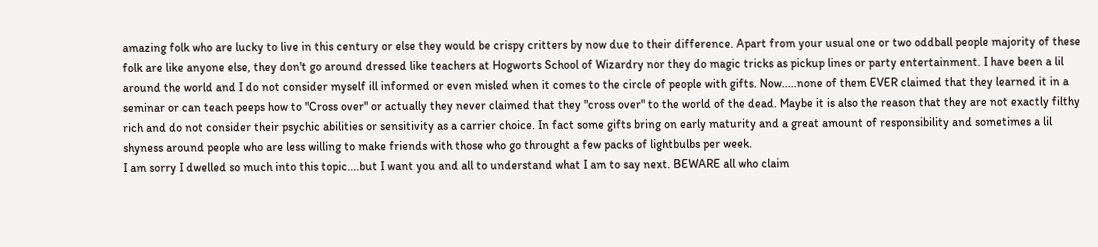amazing folk who are lucky to live in this century or else they would be crispy critters by now due to their difference. Apart from your usual one or two oddball people majority of these folk are like anyone else, they don't go around dressed like teachers at Hogworts School of Wizardry nor they do magic tricks as pickup lines or party entertainment. I have been a lil around the world and I do not consider myself ill informed or even misled when it comes to the circle of people with gifts. Now.....none of them EVER claimed that they learned it in a seminar or can teach peeps how to "Cross over" or actually they never claimed that they "cross over" to the world of the dead. Maybe it is also the reason that they are not exactly filthy rich and do not consider their psychic abilities or sensitivity as a carrier choice. In fact some gifts bring on early maturity and a great amount of responsibility and sometimes a lil shyness around people who are less willing to make friends with those who go throught a few packs of lightbulbs per week.
I am sorry I dwelled so much into this topic....but I want you and all to understand what I am to say next. BEWARE all who claim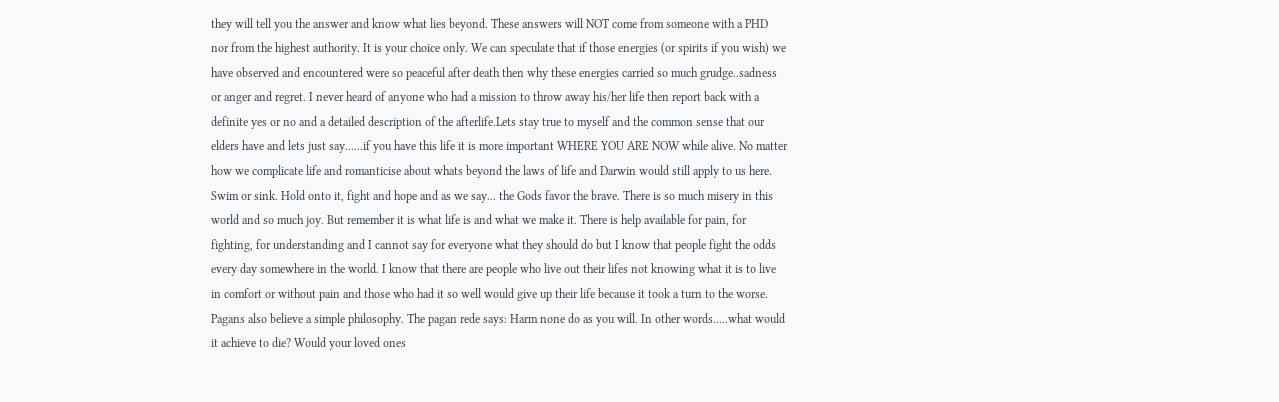they will tell you the answer and know what lies beyond. These answers will NOT come from someone with a PHD nor from the highest authority. It is your choice only. We can speculate that if those energies (or spirits if you wish) we have observed and encountered were so peaceful after death then why these energies carried so much grudge..sadness or anger and regret. I never heard of anyone who had a mission to throw away his/her life then report back with a definite yes or no and a detailed description of the afterlife.Lets stay true to myself and the common sense that our elders have and lets just say......if you have this life it is more important WHERE YOU ARE NOW while alive. No matter how we complicate life and romanticise about whats beyond the laws of life and Darwin would still apply to us here. Swim or sink. Hold onto it, fight and hope and as we say... the Gods favor the brave. There is so much misery in this world and so much joy. But remember it is what life is and what we make it. There is help available for pain, for fighting, for understanding and I cannot say for everyone what they should do but I know that people fight the odds every day somewhere in the world. I know that there are people who live out their lifes not knowing what it is to live in comfort or without pain and those who had it so well would give up their life because it took a turn to the worse. Pagans also believe a simple philosophy. The pagan rede says: Harm none do as you will. In other words.....what would it achieve to die? Would your loved ones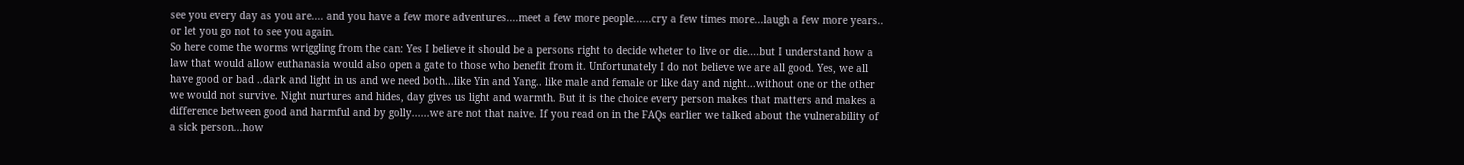see you every day as you are.... and you have a few more adventures....meet a few more people......cry a few times more...laugh a few more years.. or let you go not to see you again.
So here come the worms wriggling from the can: Yes I believe it should be a persons right to decide wheter to live or die....but I understand how a law that would allow euthanasia would also open a gate to those who benefit from it. Unfortunately I do not believe we are all good. Yes, we all have good or bad ..dark and light in us and we need both...like Yin and Yang.. like male and female or like day and night...without one or the other we would not survive. Night nurtures and hides, day gives us light and warmth. But it is the choice every person makes that matters and makes a difference between good and harmful and by golly......we are not that naive. If you read on in the FAQs earlier we talked about the vulnerability of a sick person...how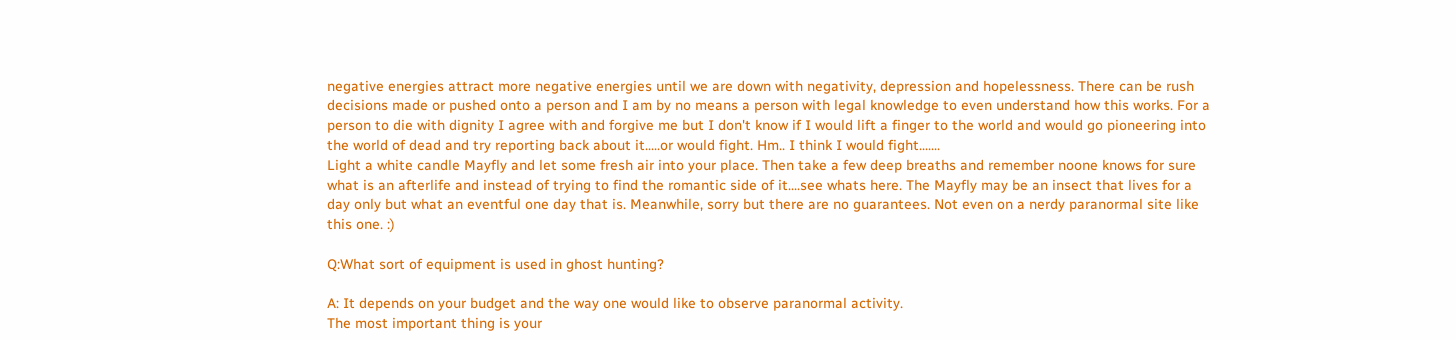negative energies attract more negative energies until we are down with negativity, depression and hopelessness. There can be rush decisions made or pushed onto a person and I am by no means a person with legal knowledge to even understand how this works. For a person to die with dignity I agree with and forgive me but I don't know if I would lift a finger to the world and would go pioneering into the world of dead and try reporting back about it.....or would fight. Hm.. I think I would fight.......
Light a white candle Mayfly and let some fresh air into your place. Then take a few deep breaths and remember noone knows for sure what is an afterlife and instead of trying to find the romantic side of it....see whats here. The Mayfly may be an insect that lives for a day only but what an eventful one day that is. Meanwhile, sorry but there are no guarantees. Not even on a nerdy paranormal site like this one. :)

Q:What sort of equipment is used in ghost hunting?

A: It depends on your budget and the way one would like to observe paranormal activity.
The most important thing is your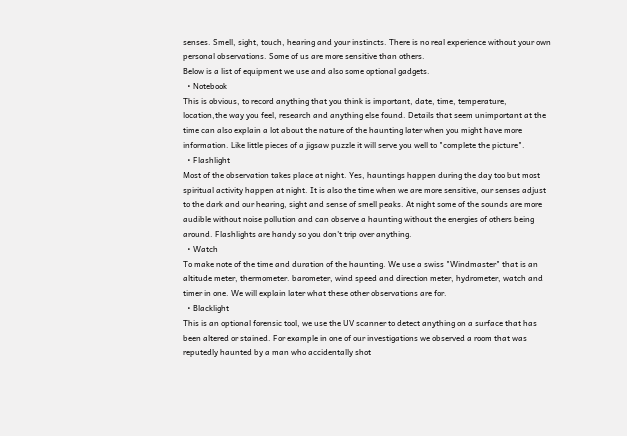senses. Smell, sight, touch, hearing and your instincts. There is no real experience without your own personal observations. Some of us are more sensitive than others.
Below is a list of equipment we use and also some optional gadgets.
  • Notebook
This is obvious, to record anything that you think is important, date, time, temperature, location,the way you feel, research and anything else found. Details that seem unimportant at the time can also explain a lot about the nature of the haunting later when you might have more information. Like little pieces of a jigsaw puzzle it will serve you well to "complete the picture".
  • Flashlight
Most of the observation takes place at night. Yes, hauntings happen during the day too but most spiritual activity happen at night. It is also the time when we are more sensitive, our senses adjust to the dark and our hearing, sight and sense of smell peaks. At night some of the sounds are more audible without noise pollution and can observe a haunting without the energies of others being around. Flashlights are handy so you don't trip over anything.
  • Watch
To make note of the time and duration of the haunting. We use a swiss "Windmaster" that is an altitude meter, thermometer. barometer, wind speed and direction meter, hydrometer, watch and timer in one. We will explain later what these other observations are for.
  • Blacklight
This is an optional forensic tool, we use the UV scanner to detect anything on a surface that has been altered or stained. For example in one of our investigations we observed a room that was reputedly haunted by a man who accidentally shot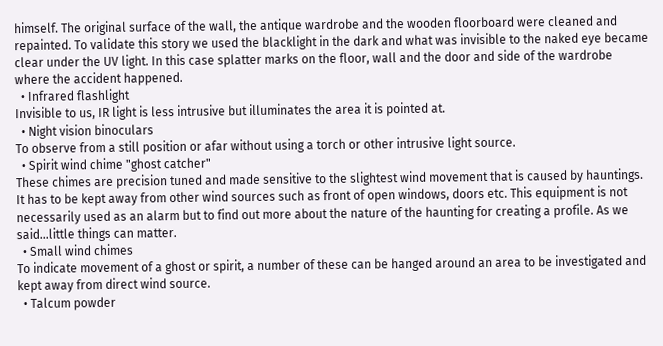himself. The original surface of the wall, the antique wardrobe and the wooden floorboard were cleaned and repainted. To validate this story we used the blacklight in the dark and what was invisible to the naked eye became clear under the UV light. In this case splatter marks on the floor, wall and the door and side of the wardrobe where the accident happened.
  • Infrared flashlight
Invisible to us, IR light is less intrusive but illuminates the area it is pointed at.
  • Night vision binoculars
To observe from a still position or afar without using a torch or other intrusive light source.
  • Spirit wind chime "ghost catcher"
These chimes are precision tuned and made sensitive to the slightest wind movement that is caused by hauntings. It has to be kept away from other wind sources such as front of open windows, doors etc. This equipment is not necessarily used as an alarm but to find out more about the nature of the haunting for creating a profile. As we said...little things can matter.
  • Small wind chimes
To indicate movement of a ghost or spirit, a number of these can be hanged around an area to be investigated and kept away from direct wind source.
  • Talcum powder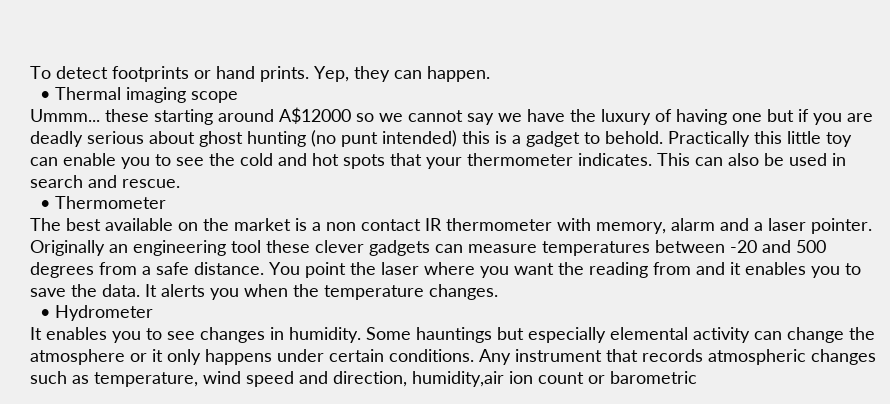To detect footprints or hand prints. Yep, they can happen.
  • Thermal imaging scope
Ummm... these starting around A$12000 so we cannot say we have the luxury of having one but if you are deadly serious about ghost hunting (no punt intended) this is a gadget to behold. Practically this little toy can enable you to see the cold and hot spots that your thermometer indicates. This can also be used in search and rescue.
  • Thermometer
The best available on the market is a non contact IR thermometer with memory, alarm and a laser pointer. Originally an engineering tool these clever gadgets can measure temperatures between -20 and 500 degrees from a safe distance. You point the laser where you want the reading from and it enables you to save the data. It alerts you when the temperature changes.
  • Hydrometer
It enables you to see changes in humidity. Some hauntings but especially elemental activity can change the atmosphere or it only happens under certain conditions. Any instrument that records atmospheric changes such as temperature, wind speed and direction, humidity,air ion count or barometric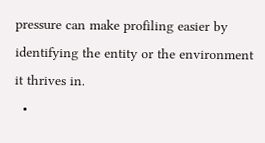pressure can make profiling easier by identifying the entity or the environment it thrives in.
  •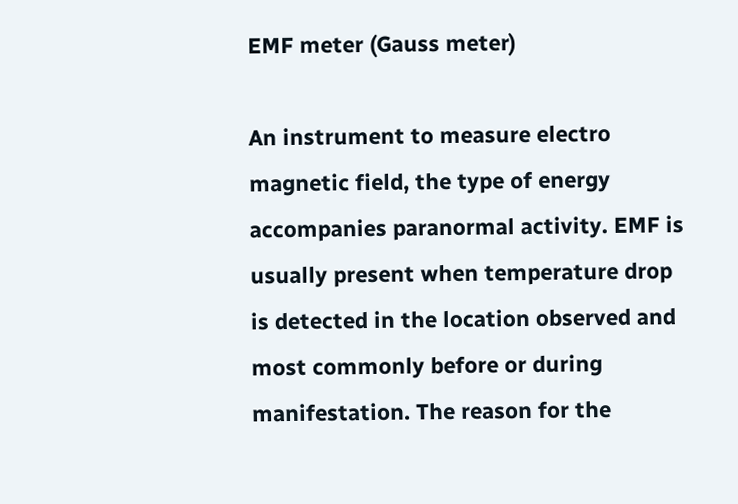EMF meter (Gauss meter)

An instrument to measure electro magnetic field, the type of energy accompanies paranormal activity. EMF is usually present when temperature drop is detected in the location observed and most commonly before or during manifestation. The reason for the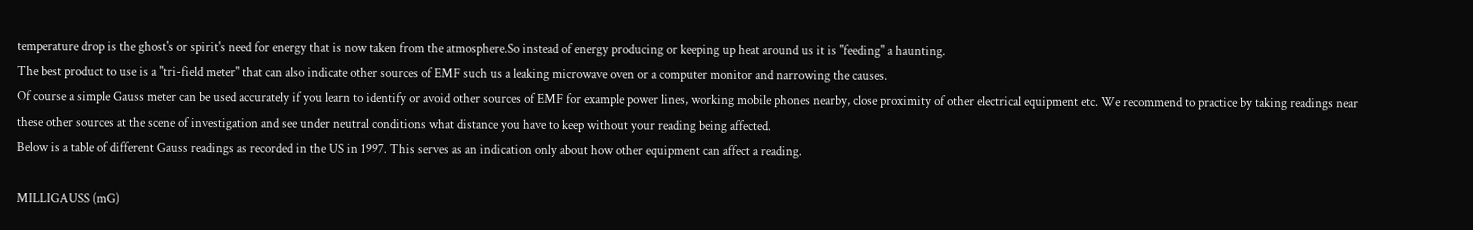temperature drop is the ghost's or spirit's need for energy that is now taken from the atmosphere.So instead of energy producing or keeping up heat around us it is "feeding" a haunting.
The best product to use is a "tri-field meter" that can also indicate other sources of EMF such us a leaking microwave oven or a computer monitor and narrowing the causes.
Of course a simple Gauss meter can be used accurately if you learn to identify or avoid other sources of EMF for example power lines, working mobile phones nearby, close proximity of other electrical equipment etc. We recommend to practice by taking readings near these other sources at the scene of investigation and see under neutral conditions what distance you have to keep without your reading being affected.
Below is a table of different Gauss readings as recorded in the US in 1997. This serves as an indication only about how other equipment can affect a reading.

MILLIGAUSS (mG)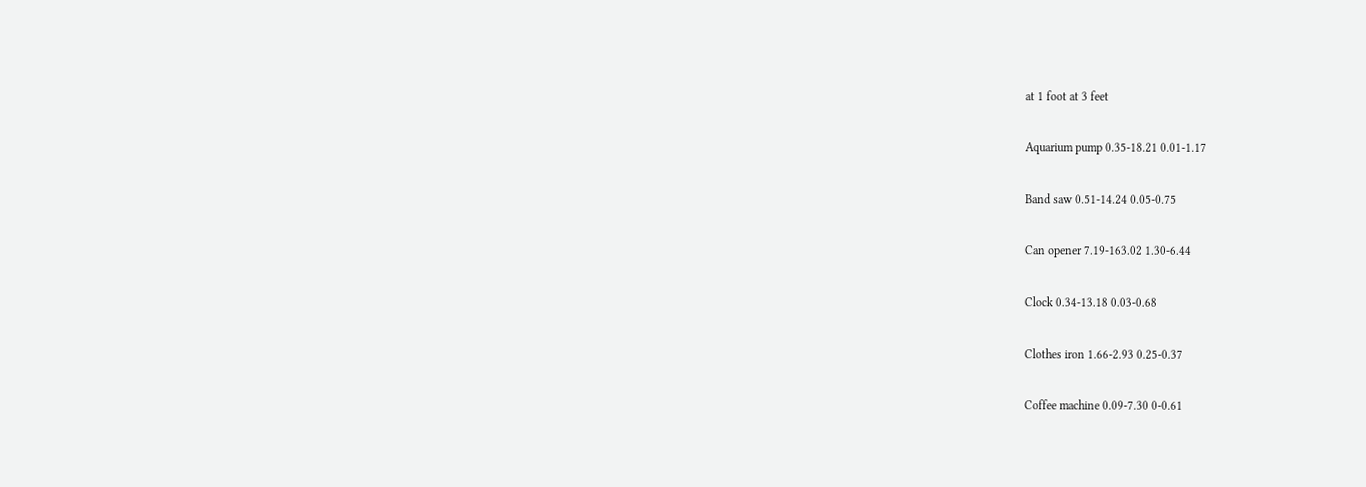at 1 foot at 3 feet

Aquarium pump 0.35-18.21 0.01-1.17

Band saw 0.51-14.24 0.05-0.75

Can opener 7.19-163.02 1.30-6.44

Clock 0.34-13.18 0.03-0.68

Clothes iron 1.66-2.93 0.25-0.37

Coffee machine 0.09-7.30 0-0.61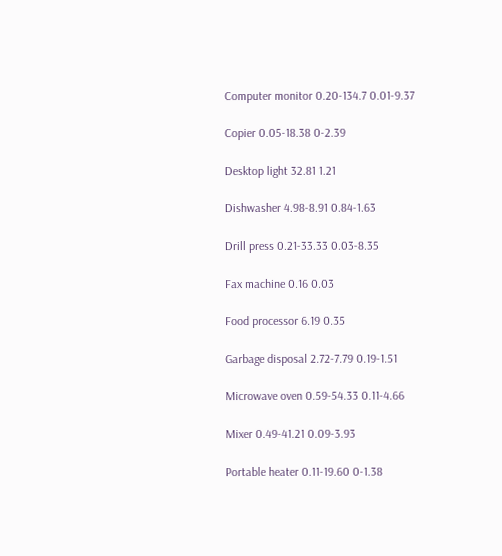Computer monitor 0.20-134.7 0.01-9.37

Copier 0.05-18.38 0-2.39

Desktop light 32.81 1.21

Dishwasher 4.98-8.91 0.84-1.63

Drill press 0.21-33.33 0.03-8.35

Fax machine 0.16 0.03

Food processor 6.19 0.35

Garbage disposal 2.72-7.79 0.19-1.51

Microwave oven 0.59-54.33 0.11-4.66

Mixer 0.49-41.21 0.09-3.93

Portable heater 0.11-19.60 0-1.38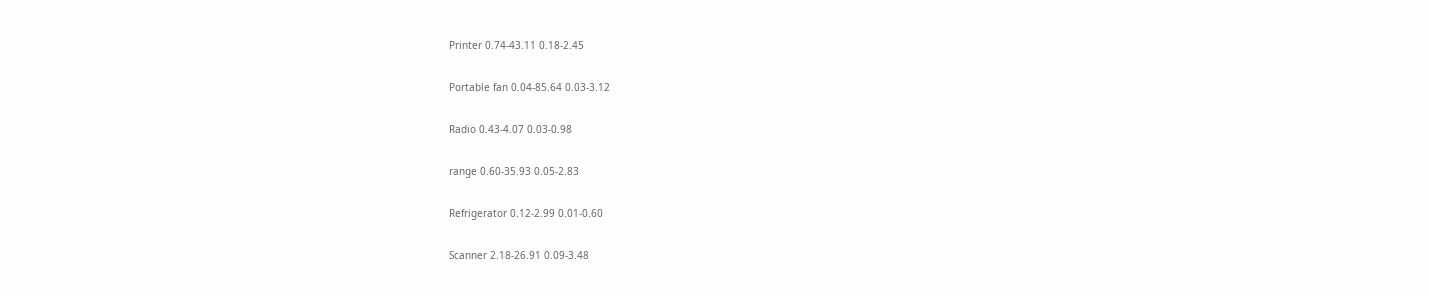Printer 0.74-43.11 0.18-2.45

Portable fan 0.04-85.64 0.03-3.12

Radio 0.43-4.07 0.03-0.98

range 0.60-35.93 0.05-2.83

Refrigerator 0.12-2.99 0.01-0.60

Scanner 2.18-26.91 0.09-3.48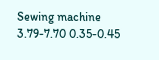Sewing machine 3.79-7.70 0.35-0.45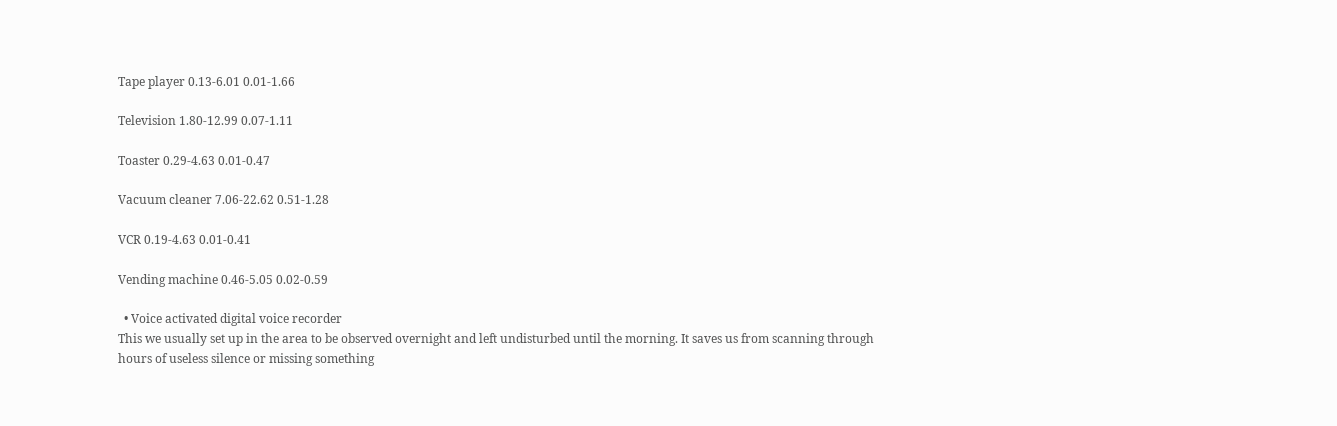Tape player 0.13-6.01 0.01-1.66

Television 1.80-12.99 0.07-1.11

Toaster 0.29-4.63 0.01-0.47

Vacuum cleaner 7.06-22.62 0.51-1.28

VCR 0.19-4.63 0.01-0.41

Vending machine 0.46-5.05 0.02-0.59

  • Voice activated digital voice recorder
This we usually set up in the area to be observed overnight and left undisturbed until the morning. It saves us from scanning through hours of useless silence or missing something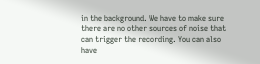in the background. We have to make sure there are no other sources of noise that can trigger the recording. You can also have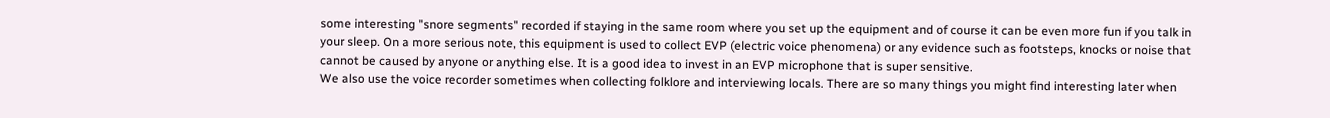some interesting "snore segments" recorded if staying in the same room where you set up the equipment and of course it can be even more fun if you talk in your sleep. On a more serious note, this equipment is used to collect EVP (electric voice phenomena) or any evidence such as footsteps, knocks or noise that cannot be caused by anyone or anything else. It is a good idea to invest in an EVP microphone that is super sensitive.
We also use the voice recorder sometimes when collecting folklore and interviewing locals. There are so many things you might find interesting later when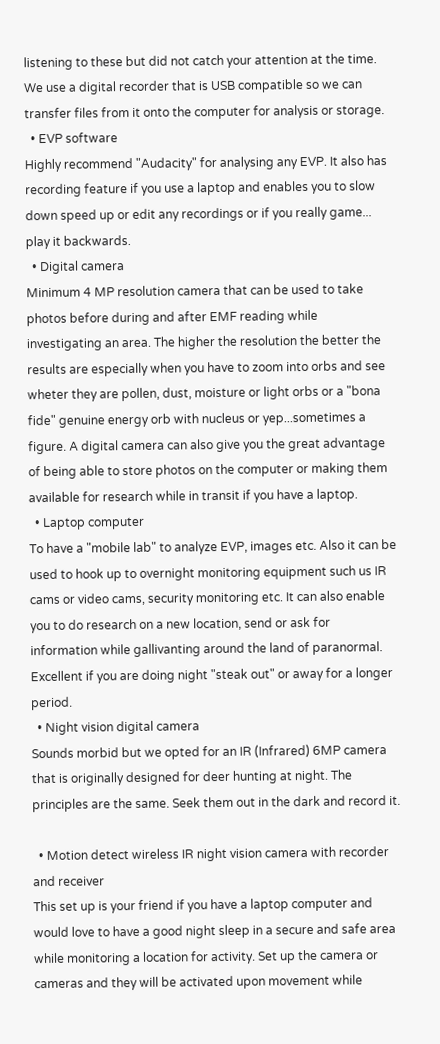listening to these but did not catch your attention at the time. We use a digital recorder that is USB compatible so we can transfer files from it onto the computer for analysis or storage.
  • EVP software
Highly recommend "Audacity" for analysing any EVP. It also has recording feature if you use a laptop and enables you to slow down speed up or edit any recordings or if you really game... play it backwards.
  • Digital camera
Minimum 4 MP resolution camera that can be used to take photos before during and after EMF reading while investigating an area. The higher the resolution the better the results are especially when you have to zoom into orbs and see wheter they are pollen, dust, moisture or light orbs or a "bona fide" genuine energy orb with nucleus or yep...sometimes a figure. A digital camera can also give you the great advantage of being able to store photos on the computer or making them available for research while in transit if you have a laptop.
  • Laptop computer
To have a "mobile lab" to analyze EVP, images etc. Also it can be used to hook up to overnight monitoring equipment such us IR cams or video cams, security monitoring etc. It can also enable you to do research on a new location, send or ask for information while gallivanting around the land of paranormal. Excellent if you are doing night "steak out" or away for a longer period.
  • Night vision digital camera
Sounds morbid but we opted for an IR (Infrared) 6MP camera that is originally designed for deer hunting at night. The principles are the same. Seek them out in the dark and record it.

  • Motion detect wireless IR night vision camera with recorder and receiver
This set up is your friend if you have a laptop computer and would love to have a good night sleep in a secure and safe area while monitoring a location for activity. Set up the camera or cameras and they will be activated upon movement while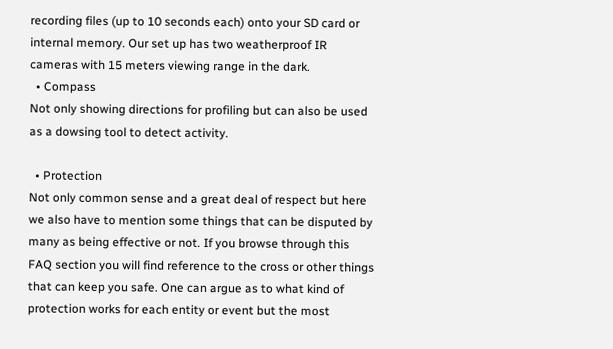recording files (up to 10 seconds each) onto your SD card or internal memory. Our set up has two weatherproof IR cameras with 15 meters viewing range in the dark.
  • Compass
Not only showing directions for profiling but can also be used as a dowsing tool to detect activity.

  • Protection
Not only common sense and a great deal of respect but here we also have to mention some things that can be disputed by many as being effective or not. If you browse through this FAQ section you will find reference to the cross or other things that can keep you safe. One can argue as to what kind of protection works for each entity or event but the most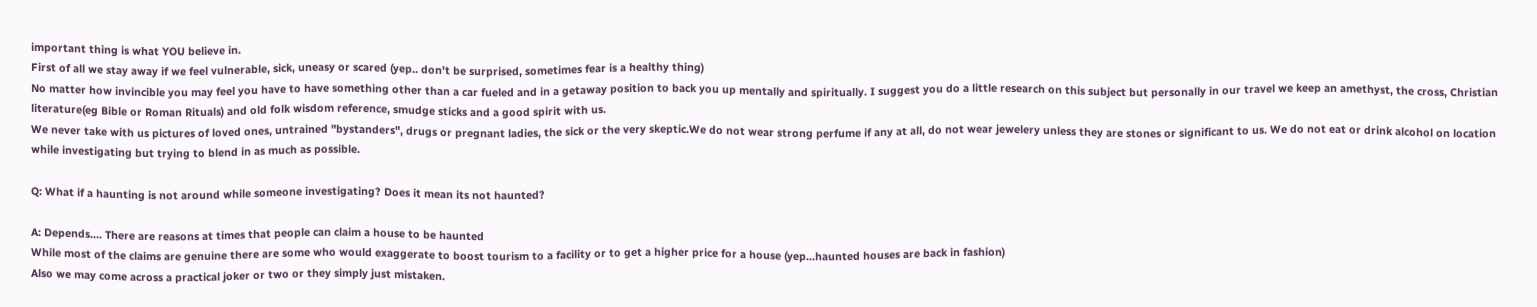important thing is what YOU believe in.
First of all we stay away if we feel vulnerable, sick, uneasy or scared (yep.. don't be surprised, sometimes fear is a healthy thing)
No matter how invincible you may feel you have to have something other than a car fueled and in a getaway position to back you up mentally and spiritually. I suggest you do a little research on this subject but personally in our travel we keep an amethyst, the cross, Christian literature(eg Bible or Roman Rituals) and old folk wisdom reference, smudge sticks and a good spirit with us.
We never take with us pictures of loved ones, untrained "bystanders", drugs or pregnant ladies, the sick or the very skeptic.We do not wear strong perfume if any at all, do not wear jewelery unless they are stones or significant to us. We do not eat or drink alcohol on location while investigating but trying to blend in as much as possible.

Q: What if a haunting is not around while someone investigating? Does it mean its not haunted?

A: Depends.... There are reasons at times that people can claim a house to be haunted
While most of the claims are genuine there are some who would exaggerate to boost tourism to a facility or to get a higher price for a house (yep...haunted houses are back in fashion)
Also we may come across a practical joker or two or they simply just mistaken.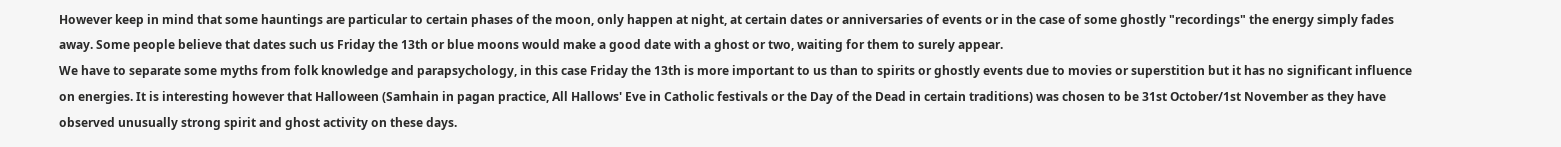However keep in mind that some hauntings are particular to certain phases of the moon, only happen at night, at certain dates or anniversaries of events or in the case of some ghostly "recordings" the energy simply fades away. Some people believe that dates such us Friday the 13th or blue moons would make a good date with a ghost or two, waiting for them to surely appear.
We have to separate some myths from folk knowledge and parapsychology, in this case Friday the 13th is more important to us than to spirits or ghostly events due to movies or superstition but it has no significant influence on energies. It is interesting however that Halloween (Samhain in pagan practice, All Hallows' Eve in Catholic festivals or the Day of the Dead in certain traditions) was chosen to be 31st October/1st November as they have observed unusually strong spirit and ghost activity on these days.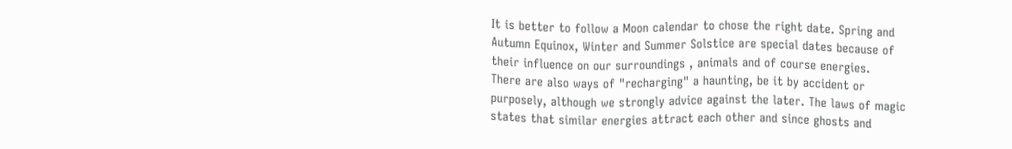It is better to follow a Moon calendar to chose the right date. Spring and Autumn Equinox, Winter and Summer Solstice are special dates because of their influence on our surroundings , animals and of course energies.
There are also ways of "recharging" a haunting, be it by accident or purposely, although we strongly advice against the later. The laws of magic states that similar energies attract each other and since ghosts and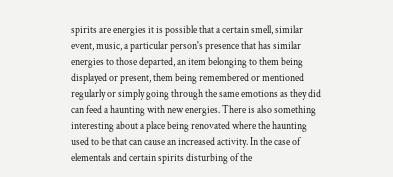spirits are energies it is possible that a certain smell, similar event, music, a particular person's presence that has similar energies to those departed, an item belonging to them being displayed or present, them being remembered or mentioned regularly or simply going through the same emotions as they did can feed a haunting with new energies. There is also something interesting about a place being renovated where the haunting used to be that can cause an increased activity. In the case of elementals and certain spirits disturbing of the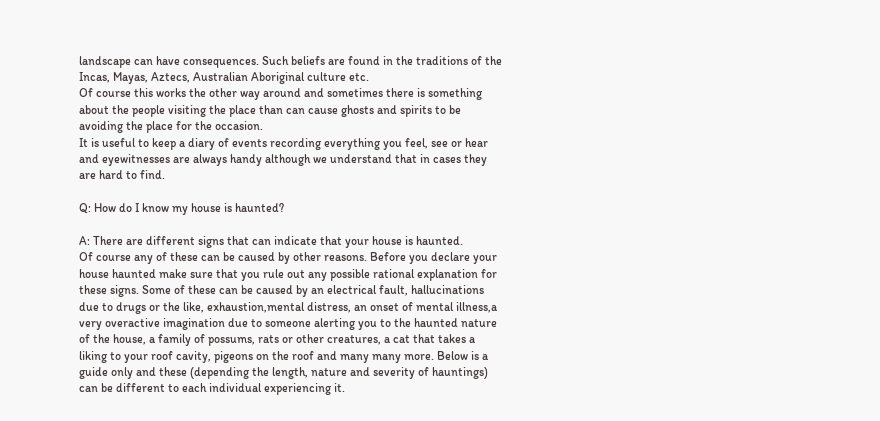landscape can have consequences. Such beliefs are found in the traditions of the Incas, Mayas, Aztecs, Australian Aboriginal culture etc.
Of course this works the other way around and sometimes there is something about the people visiting the place than can cause ghosts and spirits to be avoiding the place for the occasion.
It is useful to keep a diary of events recording everything you feel, see or hear and eyewitnesses are always handy although we understand that in cases they are hard to find.

Q: How do I know my house is haunted?

A: There are different signs that can indicate that your house is haunted.
Of course any of these can be caused by other reasons. Before you declare your house haunted make sure that you rule out any possible rational explanation for these signs. Some of these can be caused by an electrical fault, hallucinations due to drugs or the like, exhaustion,mental distress, an onset of mental illness,a very overactive imagination due to someone alerting you to the haunted nature of the house, a family of possums, rats or other creatures, a cat that takes a liking to your roof cavity, pigeons on the roof and many many more. Below is a guide only and these (depending the length, nature and severity of hauntings) can be different to each individual experiencing it.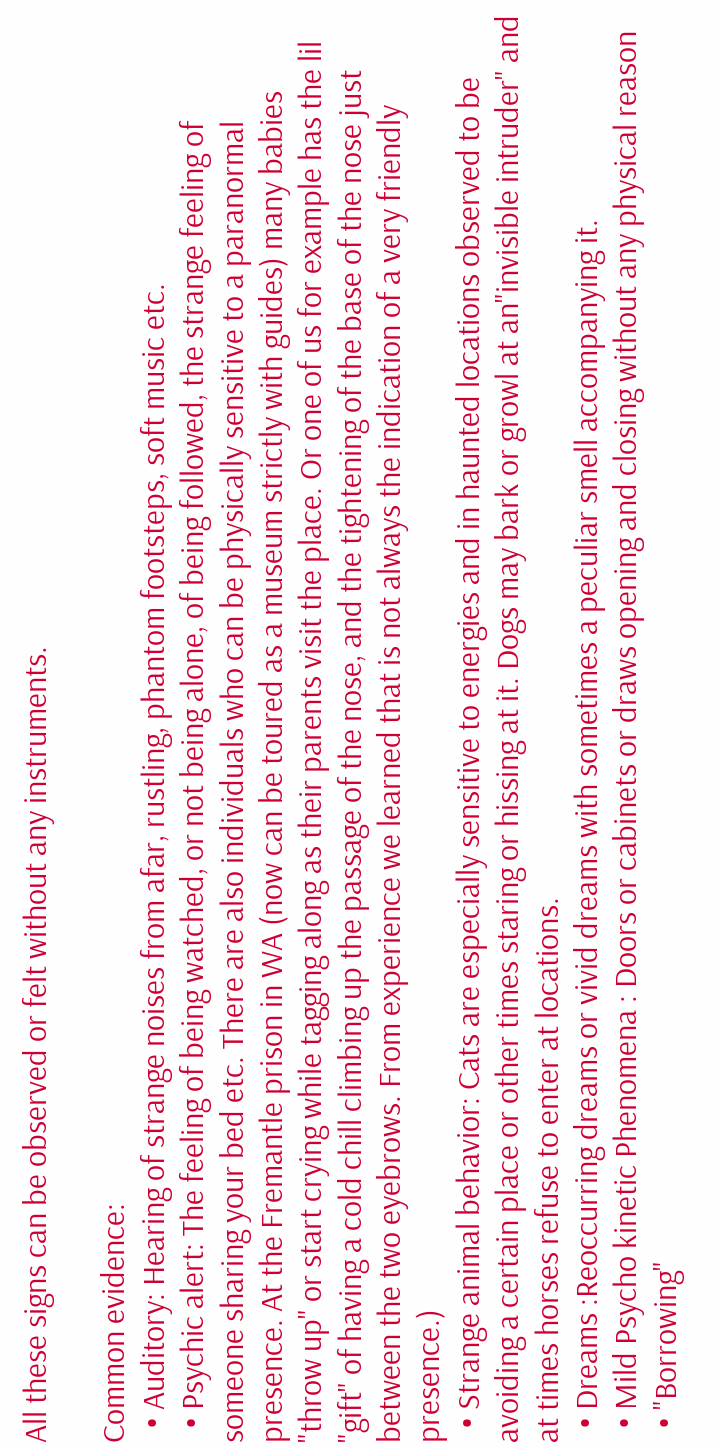All these signs can be observed or felt without any instruments.

Common evidence:
  • Auditory: Hearing of strange noises from afar, rustling, phantom footsteps, soft music etc.
  • Psychic alert: The feeling of being watched, or not being alone, of being followed, the strange feeling of someone sharing your bed etc. There are also individuals who can be physically sensitive to a paranormal presence. At the Fremantle prison in WA (now can be toured as a museum strictly with guides) many babies "throw up" or start crying while tagging along as their parents visit the place. Or one of us for example has the lil "gift" of having a cold chill climbing up the passage of the nose, and the tightening of the base of the nose just between the two eyebrows. From experience we learned that is not always the indication of a very friendly presence.)
  • Strange animal behavior: Cats are especially sensitive to energies and in haunted locations observed to be avoiding a certain place or other times staring or hissing at it. Dogs may bark or growl at an"invisible intruder" and at times horses refuse to enter at locations.
  • Dreams :Reoccurring dreams or vivid dreams with sometimes a peculiar smell accompanying it.
  • Mild Psycho kinetic Phenomena : Doors or cabinets or draws opening and closing without any physical reason
  • "Borrowing"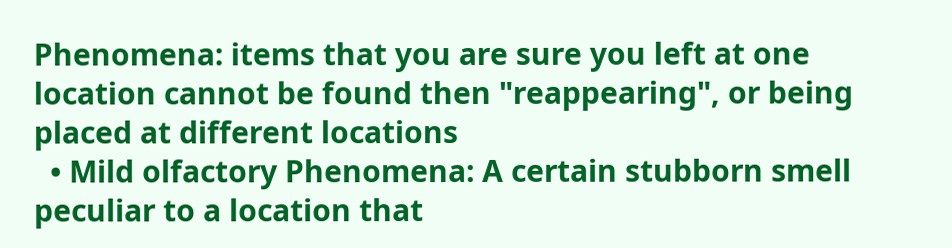Phenomena: items that you are sure you left at one location cannot be found then "reappearing", or being placed at different locations
  • Mild olfactory Phenomena: A certain stubborn smell peculiar to a location that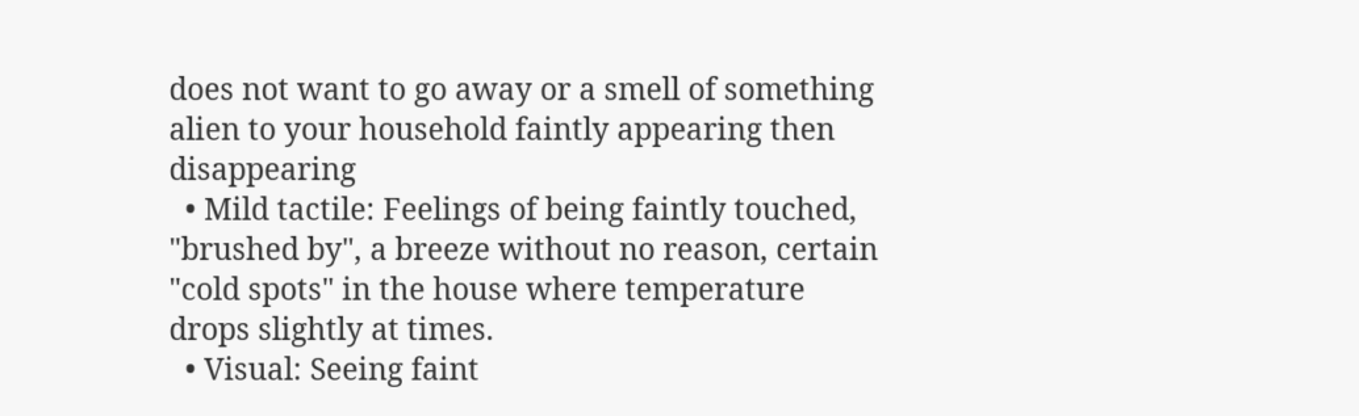does not want to go away or a smell of something alien to your household faintly appearing then disappearing
  • Mild tactile: Feelings of being faintly touched, "brushed by", a breeze without no reason, certain "cold spots" in the house where temperature drops slightly at times.
  • Visual: Seeing faint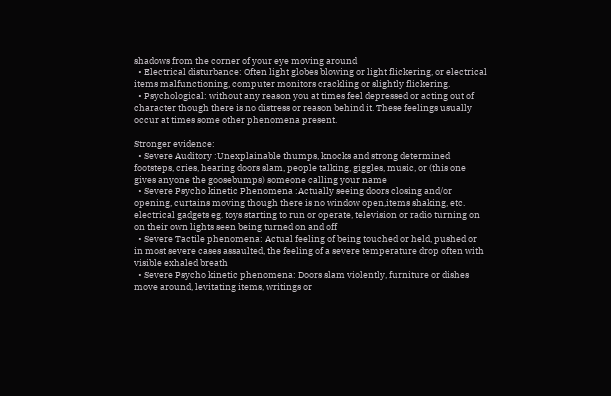shadows from the corner of your eye moving around
  • Electrical disturbance: Often light globes blowing or light flickering, or electrical items malfunctioning, computer monitors crackling or slightly flickering.
  • Psychological: without any reason you at times feel depressed or acting out of character though there is no distress or reason behind it. These feelings usually occur at times some other phenomena present.

Stronger evidence:
  • Severe Auditory :Unexplainable thumps, knocks and strong determined footsteps, cries, hearing doors slam, people talking, giggles, music, or (this one gives anyone the goosebumps) someone calling your name
  • Severe Psycho kinetic Phenomena :Actually seeing doors closing and/or opening, curtains moving though there is no window open,items shaking, etc. electrical gadgets eg. toys starting to run or operate, television or radio turning on on their own lights seen being turned on and off
  • Severe Tactile phenomena: Actual feeling of being touched or held, pushed or in most severe cases assaulted, the feeling of a severe temperature drop often with visible exhaled breath
  • Severe Psycho kinetic phenomena: Doors slam violently, furniture or dishes move around, levitating items, writings or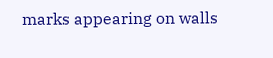marks appearing on walls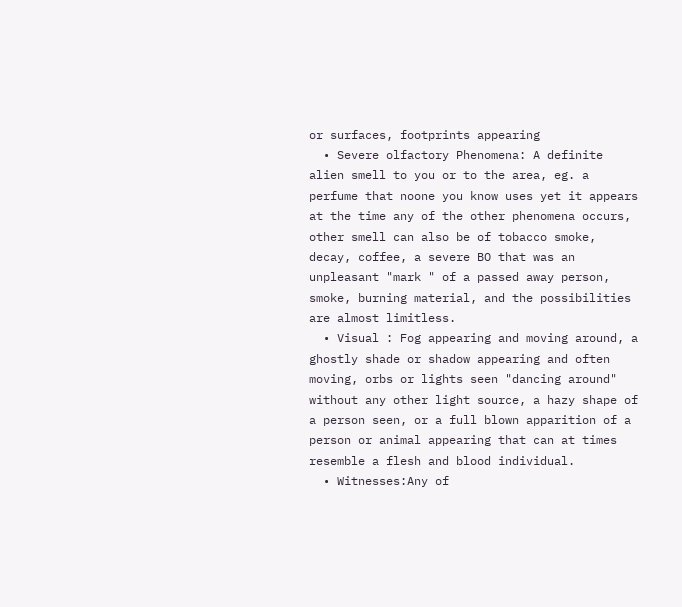or surfaces, footprints appearing
  • Severe olfactory Phenomena: A definite alien smell to you or to the area, eg. a perfume that noone you know uses yet it appears at the time any of the other phenomena occurs, other smell can also be of tobacco smoke, decay, coffee, a severe BO that was an unpleasant "mark " of a passed away person, smoke, burning material, and the possibilities are almost limitless.
  • Visual : Fog appearing and moving around, a ghostly shade or shadow appearing and often moving, orbs or lights seen "dancing around" without any other light source, a hazy shape of a person seen, or a full blown apparition of a person or animal appearing that can at times resemble a flesh and blood individual.
  • Witnesses:Any of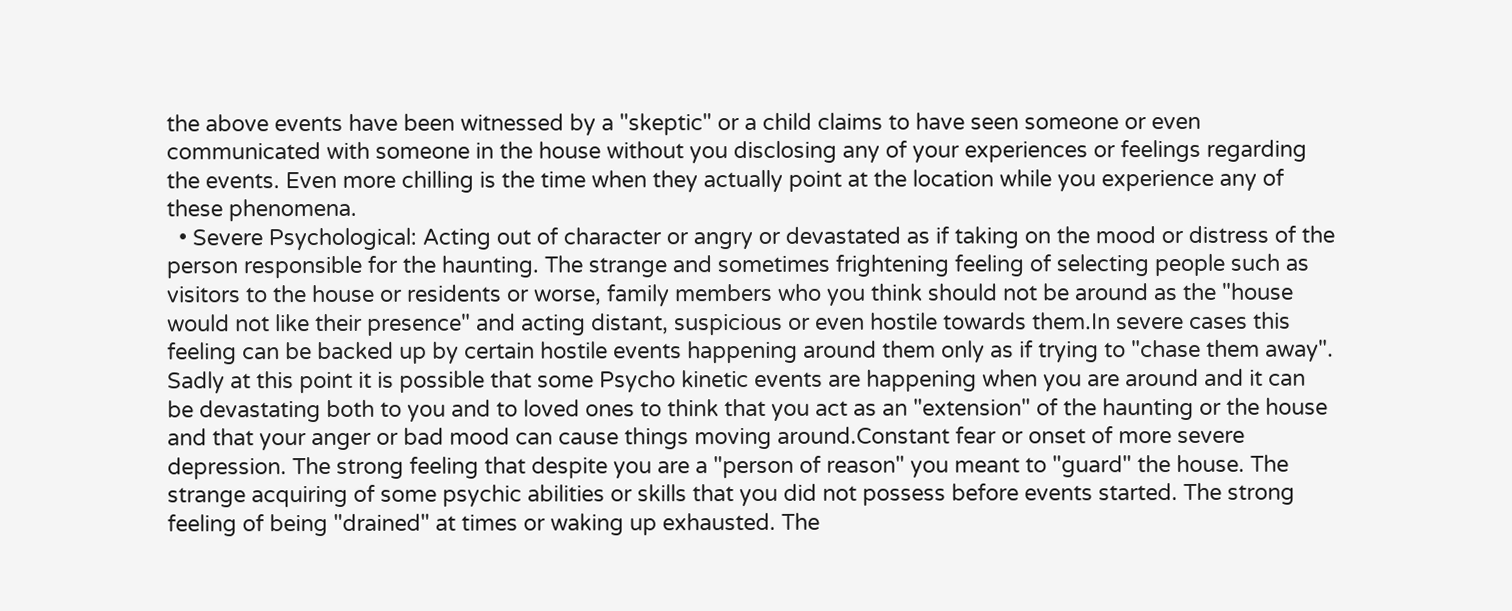the above events have been witnessed by a "skeptic" or a child claims to have seen someone or even communicated with someone in the house without you disclosing any of your experiences or feelings regarding the events. Even more chilling is the time when they actually point at the location while you experience any of these phenomena.
  • Severe Psychological: Acting out of character or angry or devastated as if taking on the mood or distress of the person responsible for the haunting. The strange and sometimes frightening feeling of selecting people such as visitors to the house or residents or worse, family members who you think should not be around as the "house would not like their presence" and acting distant, suspicious or even hostile towards them.In severe cases this feeling can be backed up by certain hostile events happening around them only as if trying to "chase them away". Sadly at this point it is possible that some Psycho kinetic events are happening when you are around and it can be devastating both to you and to loved ones to think that you act as an "extension" of the haunting or the house and that your anger or bad mood can cause things moving around.Constant fear or onset of more severe depression. The strong feeling that despite you are a "person of reason" you meant to "guard" the house. The strange acquiring of some psychic abilities or skills that you did not possess before events started. The strong feeling of being "drained" at times or waking up exhausted. The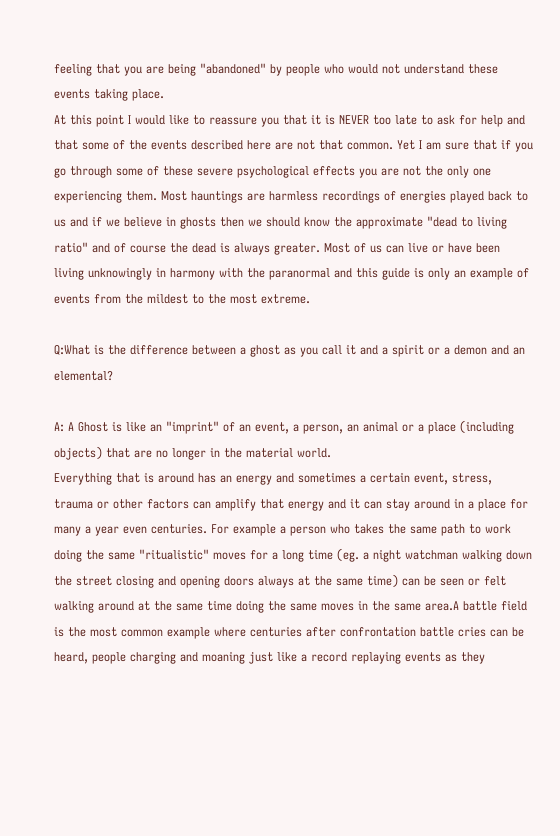feeling that you are being "abandoned" by people who would not understand these events taking place.
At this point I would like to reassure you that it is NEVER too late to ask for help and that some of the events described here are not that common. Yet I am sure that if you go through some of these severe psychological effects you are not the only one experiencing them. Most hauntings are harmless recordings of energies played back to us and if we believe in ghosts then we should know the approximate "dead to living ratio" and of course the dead is always greater. Most of us can live or have been living unknowingly in harmony with the paranormal and this guide is only an example of events from the mildest to the most extreme.

Q:What is the difference between a ghost as you call it and a spirit or a demon and an elemental?

A: A Ghost is like an "imprint" of an event, a person, an animal or a place (including objects) that are no longer in the material world.
Everything that is around has an energy and sometimes a certain event, stress, trauma or other factors can amplify that energy and it can stay around in a place for many a year even centuries. For example a person who takes the same path to work doing the same "ritualistic" moves for a long time (eg. a night watchman walking down the street closing and opening doors always at the same time) can be seen or felt walking around at the same time doing the same moves in the same area.A battle field is the most common example where centuries after confrontation battle cries can be heard, people charging and moaning just like a record replaying events as they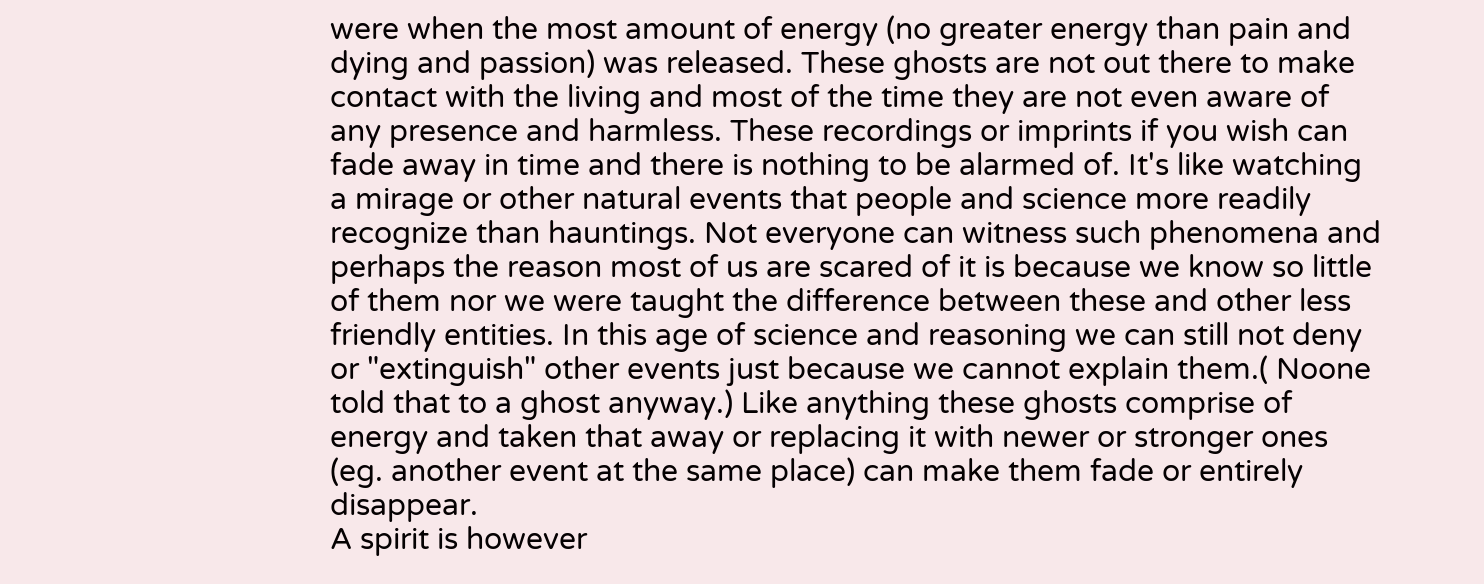were when the most amount of energy (no greater energy than pain and dying and passion) was released. These ghosts are not out there to make contact with the living and most of the time they are not even aware of any presence and harmless. These recordings or imprints if you wish can fade away in time and there is nothing to be alarmed of. It's like watching a mirage or other natural events that people and science more readily recognize than hauntings. Not everyone can witness such phenomena and perhaps the reason most of us are scared of it is because we know so little of them nor we were taught the difference between these and other less friendly entities. In this age of science and reasoning we can still not deny or "extinguish" other events just because we cannot explain them.( Noone told that to a ghost anyway.) Like anything these ghosts comprise of energy and taken that away or replacing it with newer or stronger ones (eg. another event at the same place) can make them fade or entirely disappear.
A spirit is however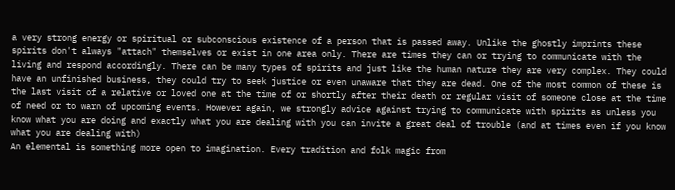a very strong energy or spiritual or subconscious existence of a person that is passed away. Unlike the ghostly imprints these spirits don't always "attach" themselves or exist in one area only. There are times they can or trying to communicate with the living and respond accordingly. There can be many types of spirits and just like the human nature they are very complex. They could have an unfinished business, they could try to seek justice or even unaware that they are dead. One of the most common of these is the last visit of a relative or loved one at the time of or shortly after their death or regular visit of someone close at the time of need or to warn of upcoming events. However again, we strongly advice against trying to communicate with spirits as unless you know what you are doing and exactly what you are dealing with you can invite a great deal of trouble (and at times even if you know what you are dealing with)
An elemental is something more open to imagination. Every tradition and folk magic from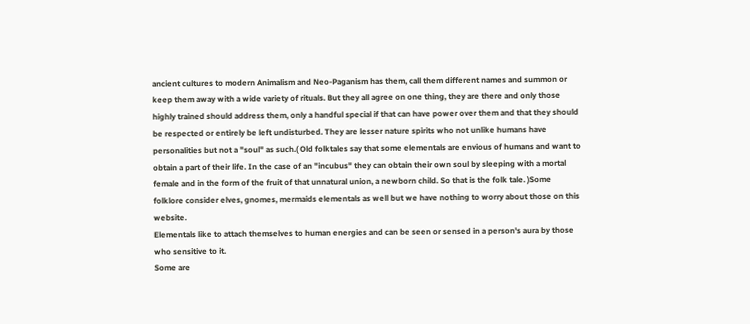ancient cultures to modern Animalism and Neo-Paganism has them, call them different names and summon or keep them away with a wide variety of rituals. But they all agree on one thing, they are there and only those highly trained should address them, only a handful special if that can have power over them and that they should be respected or entirely be left undisturbed. They are lesser nature spirits who not unlike humans have personalities but not a "soul" as such.( Old folktales say that some elementals are envious of humans and want to obtain a part of their life. In the case of an "incubus" they can obtain their own soul by sleeping with a mortal female and in the form of the fruit of that unnatural union, a newborn child. So that is the folk tale. )Some folklore consider elves, gnomes, mermaids elementals as well but we have nothing to worry about those on this website.
Elementals like to attach themselves to human energies and can be seen or sensed in a person's aura by those who sensitive to it.
Some are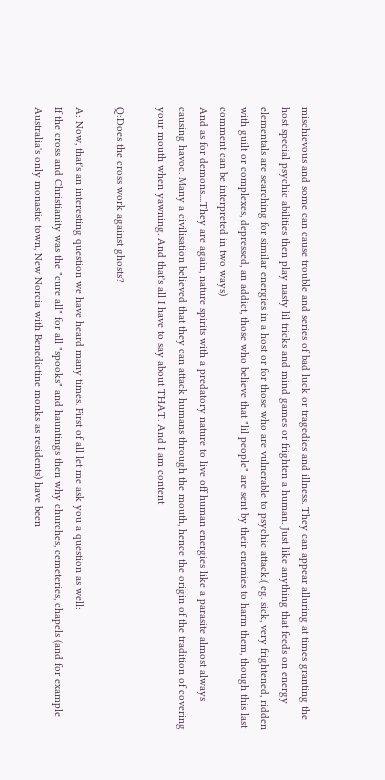mischievous and some can cause trouble and series of bad luck or tragedies and illness. They can appear alluring at times granting the host special psychic abilities then play nasty lil tricks and mind games or frighten a human. Just like anything that feeds on energy elementals are searching for similar energies in a host or for those who are vulnerable to psychic attack.( eg. sick, very frightened, ridden with guilt or complexes, depressed, an addict, those who believe that "lil people" are sent by their enemies to harm them, though this last comment can be interpreted in two ways)
And as for demons....They are again, nature spirits with a predatory nature to live off human energies like a parasite almost always causing havoc. Many a civilisation believed that they can attack humans through the mouth, hence the origin of the tradition of covering your mouth when yawning. And that's all I have to say about THAT. And I am content

Q:Does the cross work against ghosts?

A: Now, that's an interesting question we have heard many times. First of all let me ask you a question as well:
If the cross and Christianity was the "cure all" for all "spooks" and hauntings then why churches, cemeteries, chapels (and for example Australia's only monastic town, New Norcia with Benedictine monks as residents) have been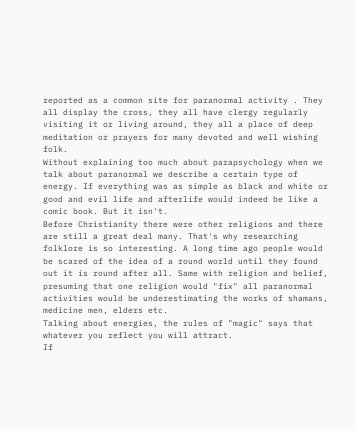reported as a common site for paranormal activity . They all display the cross, they all have clergy regularly visiting it or living around, they all a place of deep meditation or prayers for many devoted and well wishing folk.
Without explaining too much about parapsychology when we talk about paranormal we describe a certain type of energy. If everything was as simple as black and white or good and evil life and afterlife would indeed be like a comic book. But it isn't.
Before Christianity there were other religions and there are still a great deal many. That's why researching folklore is so interesting. A long time ago people would be scared of the idea of a round world until they found out it is round after all. Same with religion and belief, presuming that one religion would "fix" all paranormal activities would be underestimating the works of shamans, medicine men, elders etc.
Talking about energies, the rules of "magic" says that whatever you reflect you will attract.
If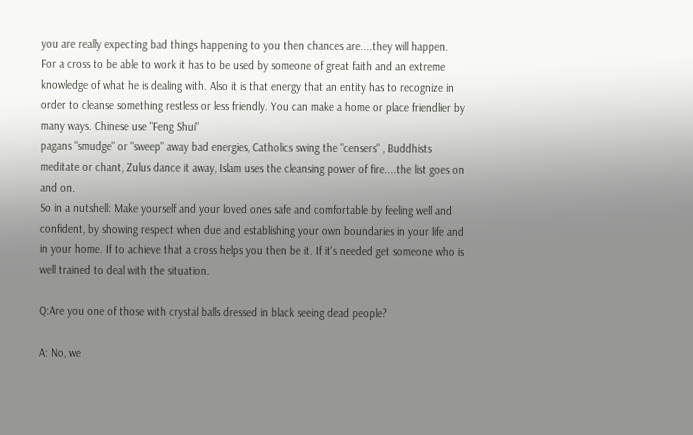you are really expecting bad things happening to you then chances are....they will happen.
For a cross to be able to work it has to be used by someone of great faith and an extreme knowledge of what he is dealing with. Also it is that energy that an entity has to recognize in order to cleanse something restless or less friendly. You can make a home or place friendlier by many ways. Chinese use "Feng Shui"
pagans "smudge" or "sweep" away bad energies, Catholics swing the "censers" , Buddhists meditate or chant, Zulus dance it away, Islam uses the cleansing power of fire....the list goes on and on.
So in a nutshell: Make yourself and your loved ones safe and comfortable by feeling well and confident, by showing respect when due and establishing your own boundaries in your life and in your home. If to achieve that a cross helps you then be it. If it's needed get someone who is well trained to deal with the situation.

Q:Are you one of those with crystal balls dressed in black seeing dead people?

A: No, we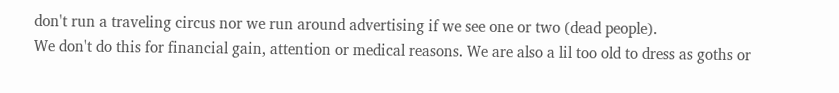don't run a traveling circus nor we run around advertising if we see one or two (dead people).
We don't do this for financial gain, attention or medical reasons. We are also a lil too old to dress as goths or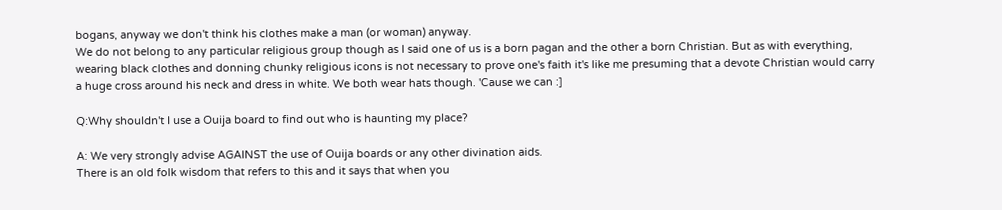bogans, anyway we don't think his clothes make a man (or woman) anyway.
We do not belong to any particular religious group though as I said one of us is a born pagan and the other a born Christian. But as with everything, wearing black clothes and donning chunky religious icons is not necessary to prove one's faith it's like me presuming that a devote Christian would carry a huge cross around his neck and dress in white. We both wear hats though. 'Cause we can :]

Q:Why shouldn't I use a Ouija board to find out who is haunting my place?

A: We very strongly advise AGAINST the use of Ouija boards or any other divination aids.
There is an old folk wisdom that refers to this and it says that when you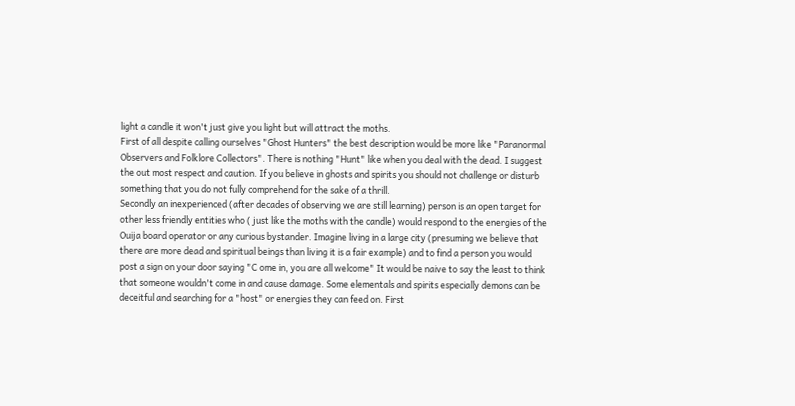light a candle it won't just give you light but will attract the moths.
First of all despite calling ourselves "Ghost Hunters" the best description would be more like "Paranormal Observers and Folklore Collectors". There is nothing "Hunt" like when you deal with the dead. I suggest the out most respect and caution. If you believe in ghosts and spirits you should not challenge or disturb something that you do not fully comprehend for the sake of a thrill.
Secondly an inexperienced (after decades of observing we are still learning) person is an open target for other less friendly entities who ( just like the moths with the candle) would respond to the energies of the Ouija board operator or any curious bystander. Imagine living in a large city (presuming we believe that there are more dead and spiritual beings than living it is a fair example) and to find a person you would post a sign on your door saying "C ome in, you are all welcome" It would be naive to say the least to think that someone wouldn't come in and cause damage. Some elementals and spirits especially demons can be deceitful and searching for a "host" or energies they can feed on. First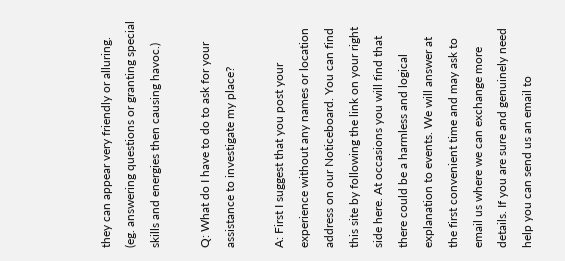they can appear very friendly or alluring. (eg. answering questions or granting special skills and energies then causing havoc.)

Q: What do I have to do to ask for your assistance to investigate my place?

A: First I suggest that you post your experience without any names or location address on our Noticeboard. You can find this site by following the link on your right side here. At occasions you will find that there could be a harmless and logical explanation to events. We will answer at the first convenient time and may ask to email us where we can exchange more details. If you are sure and genuinely need help you can send us an email to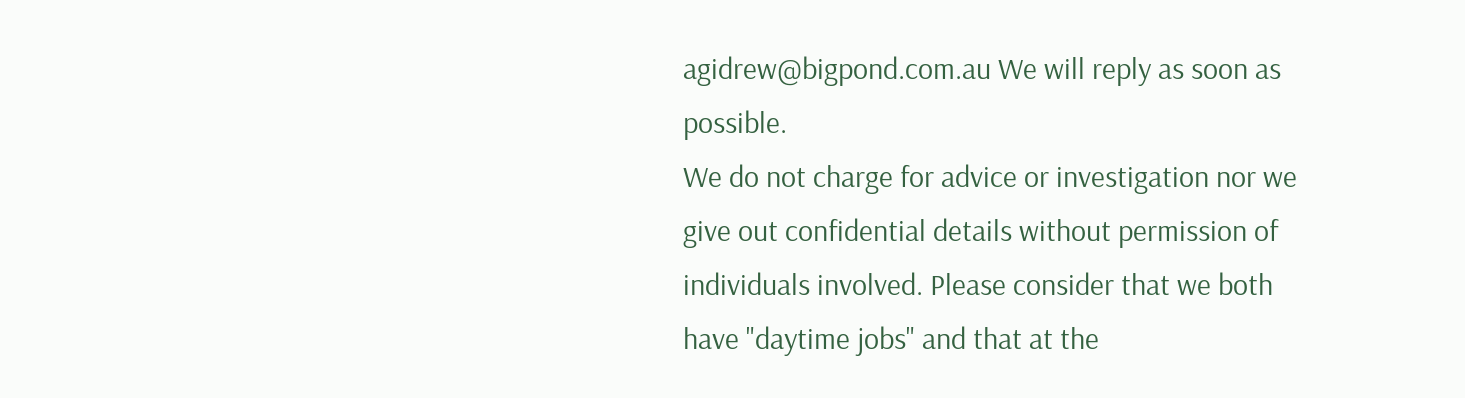agidrew@bigpond.com.au We will reply as soon as possible.
We do not charge for advice or investigation nor we give out confidential details without permission of individuals involved. Please consider that we both have "daytime jobs" and that at the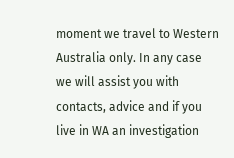moment we travel to Western Australia only. In any case we will assist you with contacts, advice and if you live in WA an investigation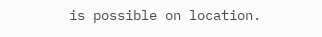is possible on location.